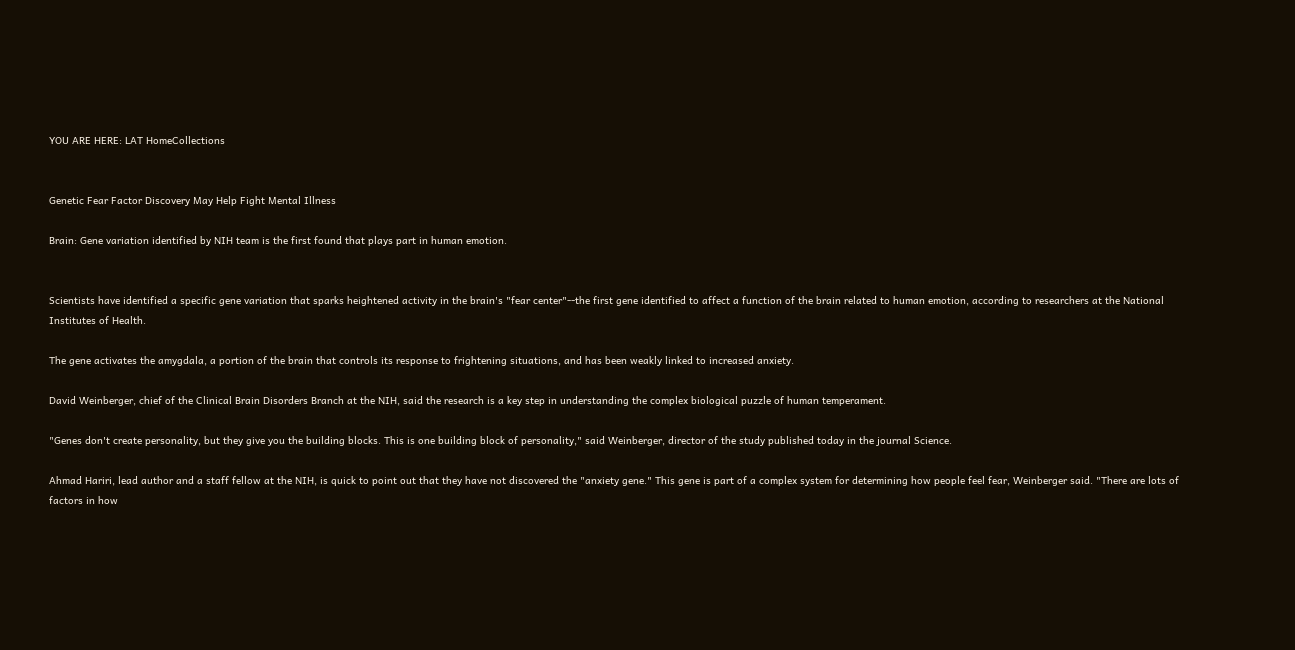YOU ARE HERE: LAT HomeCollections


Genetic Fear Factor Discovery May Help Fight Mental Illness

Brain: Gene variation identified by NIH team is the first found that plays part in human emotion.


Scientists have identified a specific gene variation that sparks heightened activity in the brain's "fear center"--the first gene identified to affect a function of the brain related to human emotion, according to researchers at the National Institutes of Health.

The gene activates the amygdala, a portion of the brain that controls its response to frightening situations, and has been weakly linked to increased anxiety.

David Weinberger, chief of the Clinical Brain Disorders Branch at the NIH, said the research is a key step in understanding the complex biological puzzle of human temperament.

"Genes don't create personality, but they give you the building blocks. This is one building block of personality," said Weinberger, director of the study published today in the journal Science.

Ahmad Hariri, lead author and a staff fellow at the NIH, is quick to point out that they have not discovered the "anxiety gene." This gene is part of a complex system for determining how people feel fear, Weinberger said. "There are lots of factors in how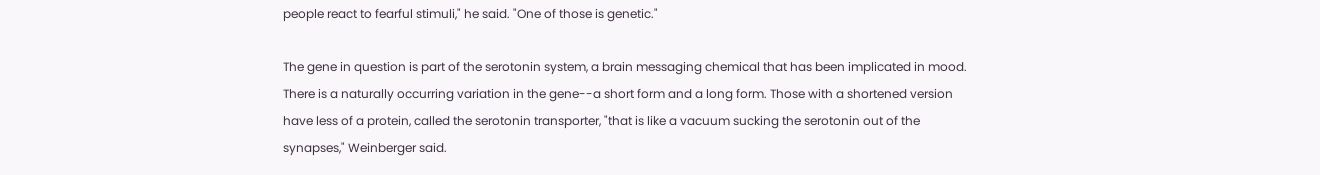people react to fearful stimuli," he said. "One of those is genetic."

The gene in question is part of the serotonin system, a brain messaging chemical that has been implicated in mood. There is a naturally occurring variation in the gene--a short form and a long form. Those with a shortened version have less of a protein, called the serotonin transporter, "that is like a vacuum sucking the serotonin out of the synapses," Weinberger said.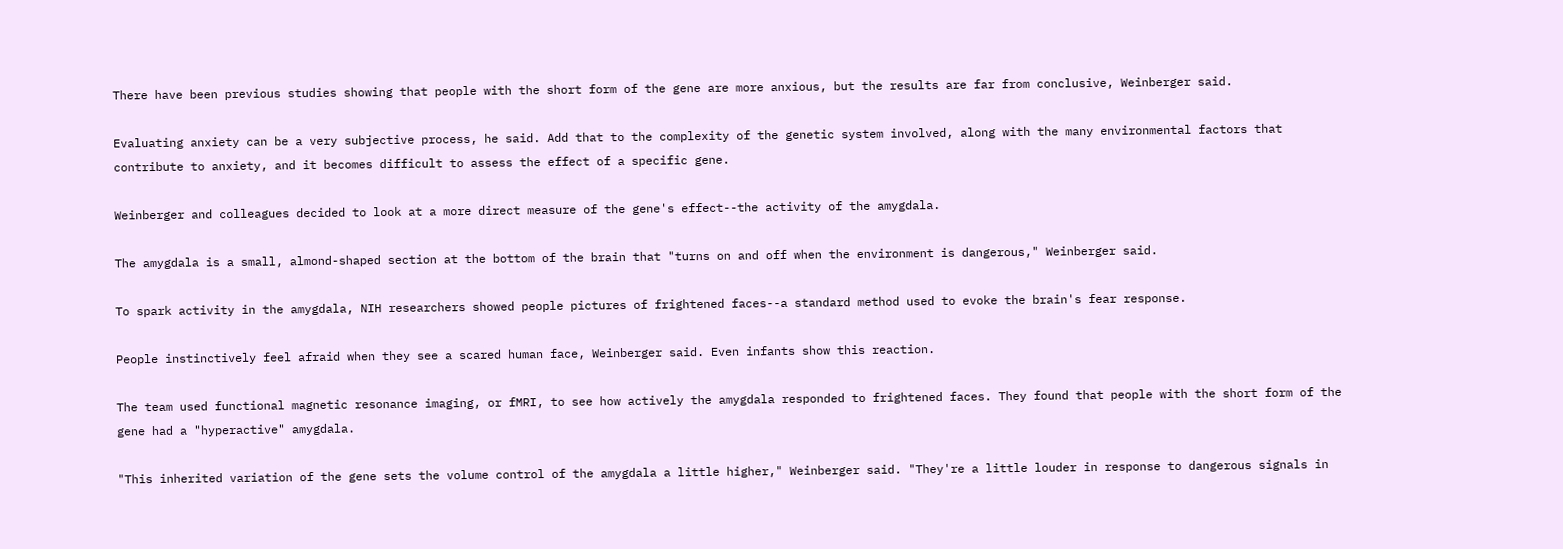There have been previous studies showing that people with the short form of the gene are more anxious, but the results are far from conclusive, Weinberger said.

Evaluating anxiety can be a very subjective process, he said. Add that to the complexity of the genetic system involved, along with the many environmental factors that contribute to anxiety, and it becomes difficult to assess the effect of a specific gene.

Weinberger and colleagues decided to look at a more direct measure of the gene's effect--the activity of the amygdala.

The amygdala is a small, almond-shaped section at the bottom of the brain that "turns on and off when the environment is dangerous," Weinberger said.

To spark activity in the amygdala, NIH researchers showed people pictures of frightened faces--a standard method used to evoke the brain's fear response.

People instinctively feel afraid when they see a scared human face, Weinberger said. Even infants show this reaction.

The team used functional magnetic resonance imaging, or fMRI, to see how actively the amygdala responded to frightened faces. They found that people with the short form of the gene had a "hyperactive" amygdala.

"This inherited variation of the gene sets the volume control of the amygdala a little higher," Weinberger said. "They're a little louder in response to dangerous signals in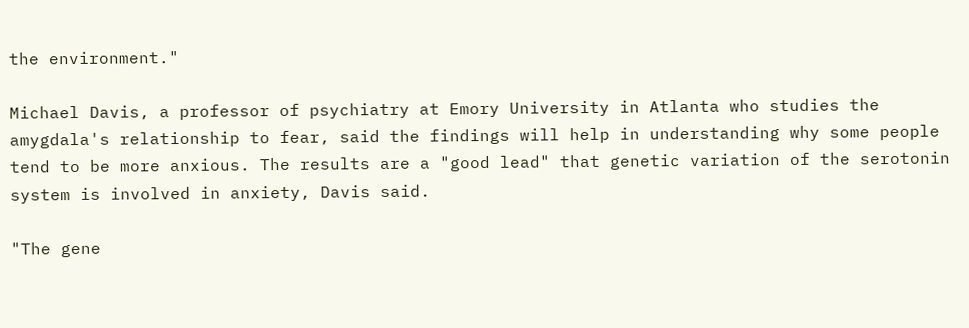the environment."

Michael Davis, a professor of psychiatry at Emory University in Atlanta who studies the amygdala's relationship to fear, said the findings will help in understanding why some people tend to be more anxious. The results are a "good lead" that genetic variation of the serotonin system is involved in anxiety, Davis said.

"The gene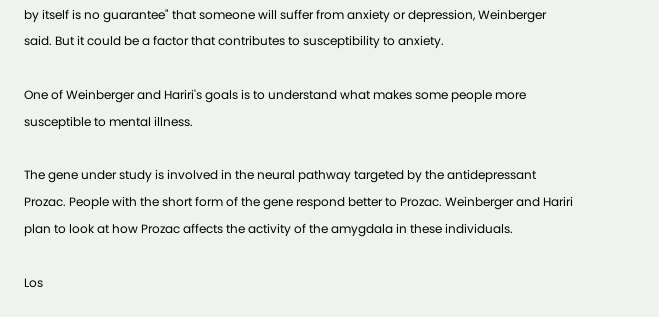by itself is no guarantee" that someone will suffer from anxiety or depression, Weinberger said. But it could be a factor that contributes to susceptibility to anxiety.

One of Weinberger and Hariri's goals is to understand what makes some people more susceptible to mental illness.

The gene under study is involved in the neural pathway targeted by the antidepressant Prozac. People with the short form of the gene respond better to Prozac. Weinberger and Hariri plan to look at how Prozac affects the activity of the amygdala in these individuals.

Los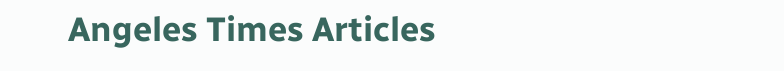Angeles Times Articles